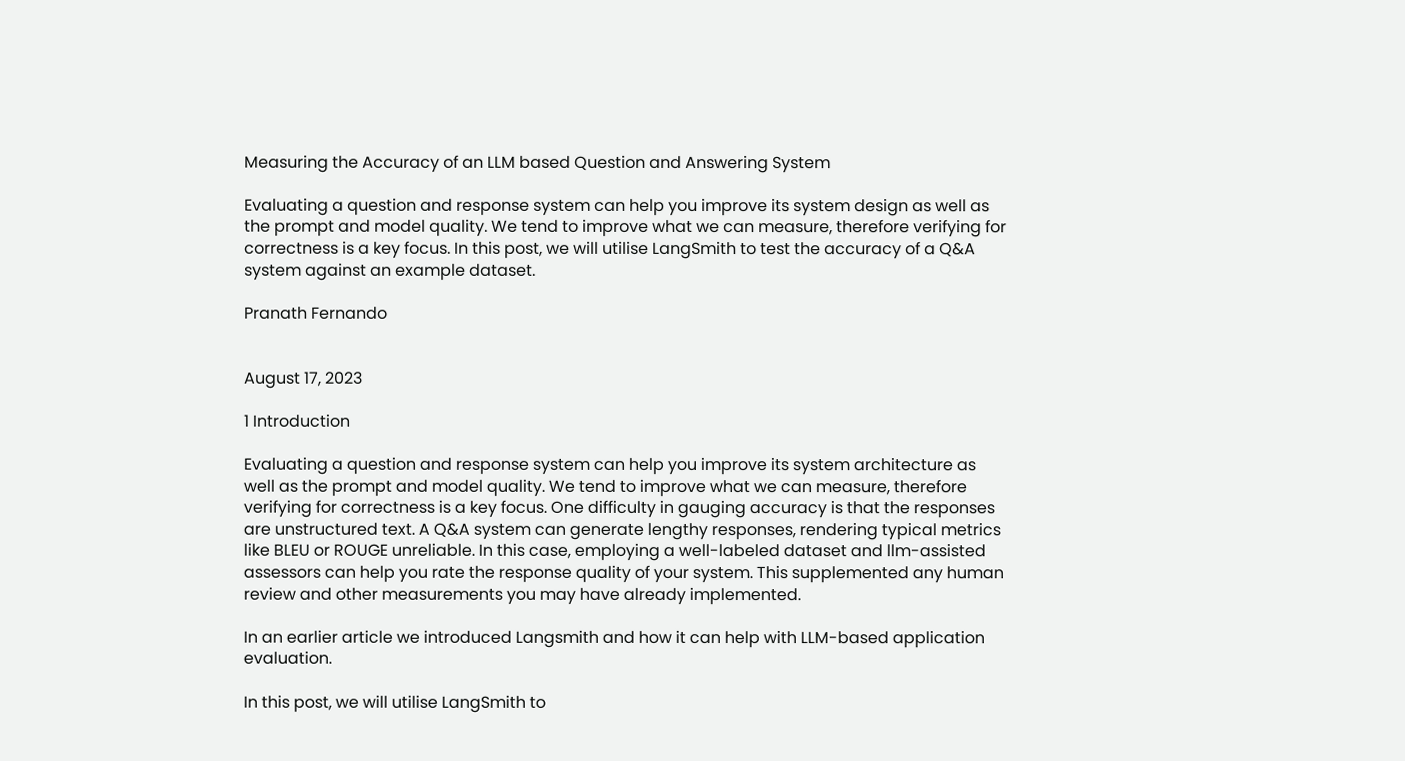Measuring the Accuracy of an LLM based Question and Answering System

Evaluating a question and response system can help you improve its system design as well as the prompt and model quality. We tend to improve what we can measure, therefore verifying for correctness is a key focus. In this post, we will utilise LangSmith to test the accuracy of a Q&A system against an example dataset.

Pranath Fernando


August 17, 2023

1 Introduction

Evaluating a question and response system can help you improve its system architecture as well as the prompt and model quality. We tend to improve what we can measure, therefore verifying for correctness is a key focus. One difficulty in gauging accuracy is that the responses are unstructured text. A Q&A system can generate lengthy responses, rendering typical metrics like BLEU or ROUGE unreliable. In this case, employing a well-labeled dataset and llm-assisted assessors can help you rate the response quality of your system. This supplemented any human review and other measurements you may have already implemented.

In an earlier article we introduced Langsmith and how it can help with LLM-based application evaluation.

In this post, we will utilise LangSmith to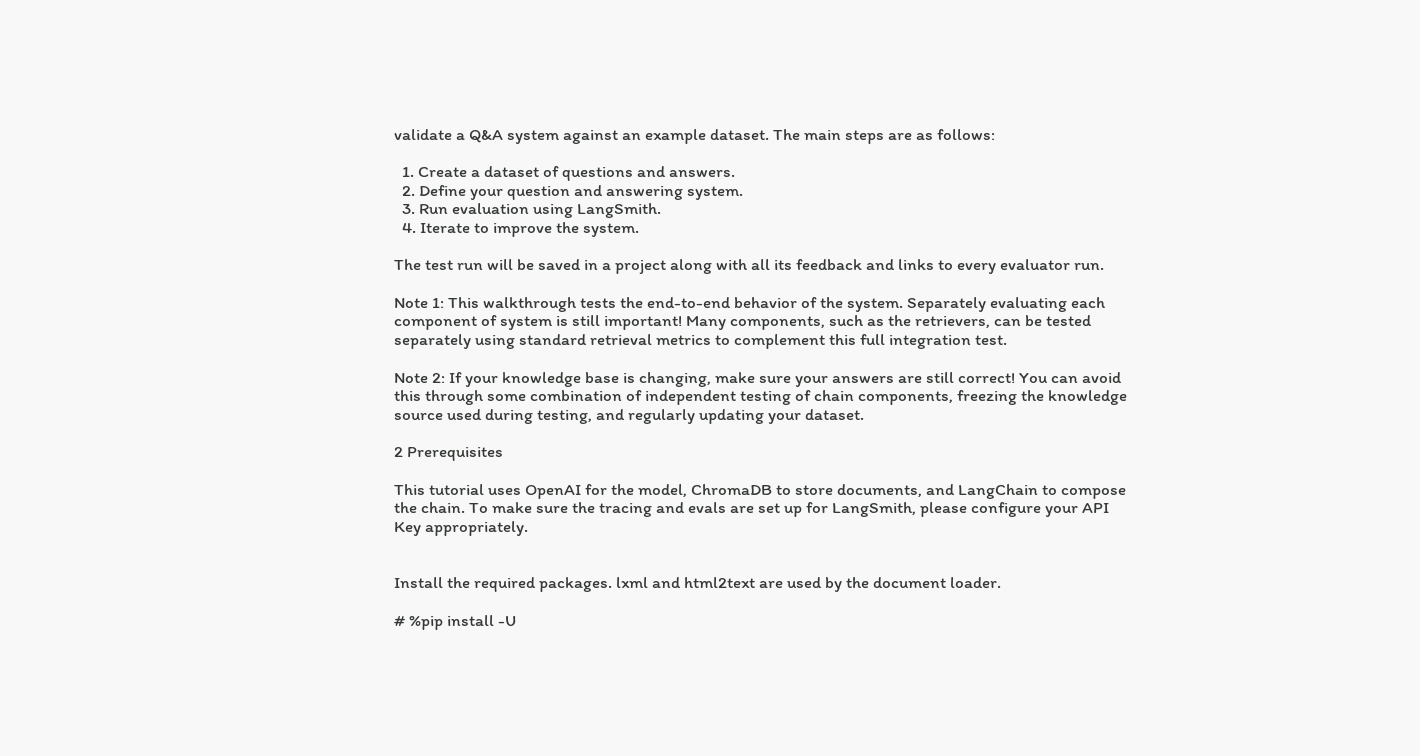validate a Q&A system against an example dataset. The main steps are as follows:

  1. Create a dataset of questions and answers.
  2. Define your question and answering system.
  3. Run evaluation using LangSmith.
  4. Iterate to improve the system.

The test run will be saved in a project along with all its feedback and links to every evaluator run.

Note 1: This walkthrough tests the end-to-end behavior of the system. Separately evaluating each component of system is still important! Many components, such as the retrievers, can be tested separately using standard retrieval metrics to complement this full integration test.

Note 2: If your knowledge base is changing, make sure your answers are still correct! You can avoid this through some combination of independent testing of chain components, freezing the knowledge source used during testing, and regularly updating your dataset.

2 Prerequisites

This tutorial uses OpenAI for the model, ChromaDB to store documents, and LangChain to compose the chain. To make sure the tracing and evals are set up for LangSmith, please configure your API Key appropriately.


Install the required packages. lxml and html2text are used by the document loader.

# %pip install -U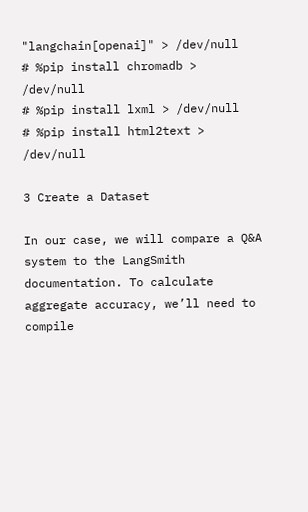"langchain[openai]" > /dev/null
# %pip install chromadb > /dev/null
# %pip install lxml > /dev/null
# %pip install html2text > /dev/null

3 Create a Dataset

In our case, we will compare a Q&A system to the LangSmith documentation. To calculate aggregate accuracy, we’ll need to compile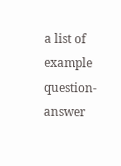a list of example question-answer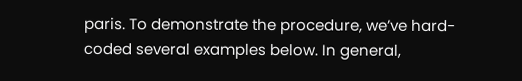paris. To demonstrate the procedure, we’ve hard-coded several examples below. In general,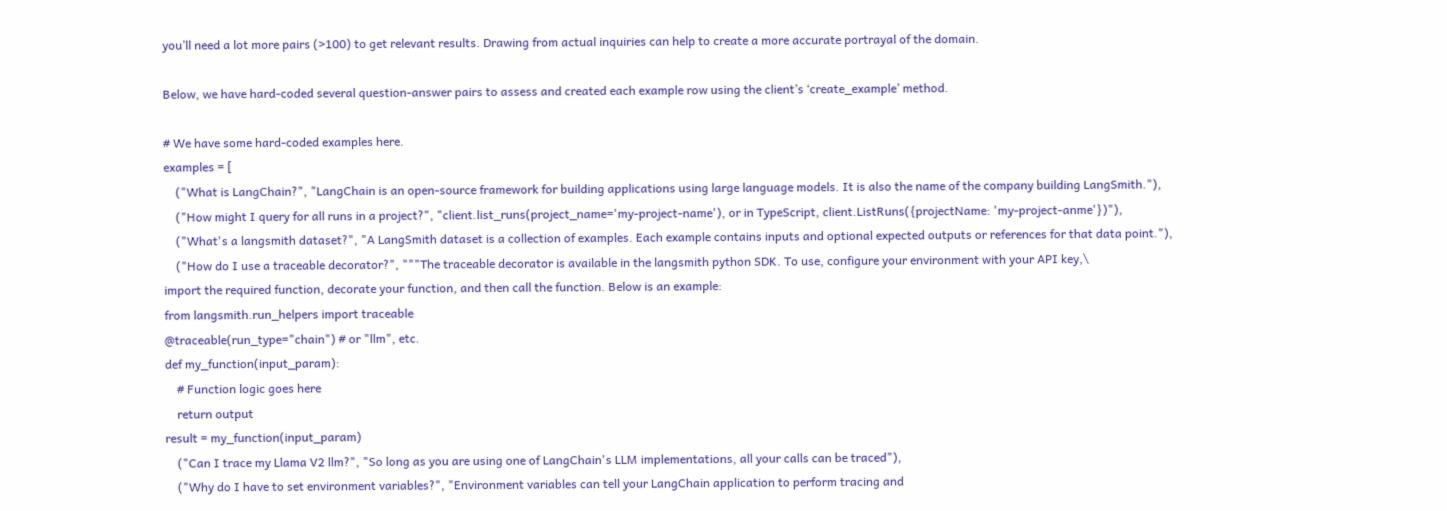you’ll need a lot more pairs (>100) to get relevant results. Drawing from actual inquiries can help to create a more accurate portrayal of the domain.

Below, we have hard-coded several question-answer pairs to assess and created each example row using the client’s ‘create_example’ method.

# We have some hard-coded examples here.
examples = [
    ("What is LangChain?", "LangChain is an open-source framework for building applications using large language models. It is also the name of the company building LangSmith."),
    ("How might I query for all runs in a project?", "client.list_runs(project_name='my-project-name'), or in TypeScript, client.ListRuns({projectName: 'my-project-anme'})"),
    ("What's a langsmith dataset?", "A LangSmith dataset is a collection of examples. Each example contains inputs and optional expected outputs or references for that data point."),
    ("How do I use a traceable decorator?", """The traceable decorator is available in the langsmith python SDK. To use, configure your environment with your API key,\
import the required function, decorate your function, and then call the function. Below is an example:
from langsmith.run_helpers import traceable
@traceable(run_type="chain") # or "llm", etc.
def my_function(input_param):
    # Function logic goes here
    return output
result = my_function(input_param)
    ("Can I trace my Llama V2 llm?", "So long as you are using one of LangChain's LLM implementations, all your calls can be traced"),
    ("Why do I have to set environment variables?", "Environment variables can tell your LangChain application to perform tracing and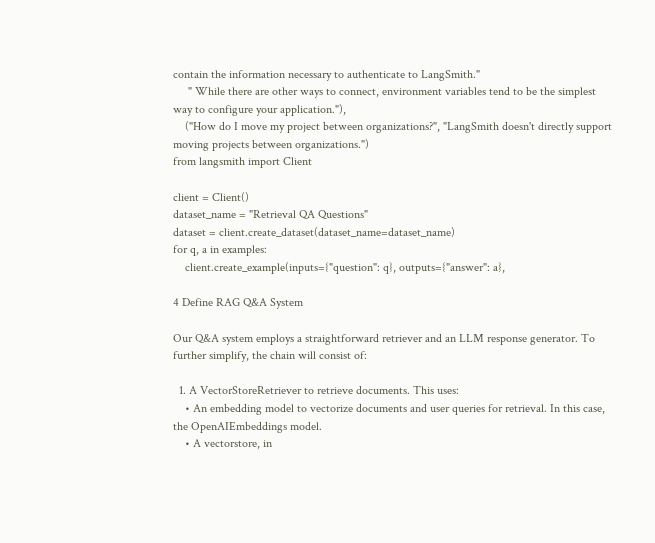contain the information necessary to authenticate to LangSmith."
     " While there are other ways to connect, environment variables tend to be the simplest way to configure your application."),
    ("How do I move my project between organizations?", "LangSmith doesn't directly support moving projects between organizations.")
from langsmith import Client

client = Client()
dataset_name = "Retrieval QA Questions"
dataset = client.create_dataset(dataset_name=dataset_name)
for q, a in examples:
    client.create_example(inputs={"question": q}, outputs={"answer": a},

4 Define RAG Q&A System

Our Q&A system employs a straightforward retriever and an LLM response generator. To further simplify, the chain will consist of:

  1. A VectorStoreRetriever to retrieve documents. This uses:
    • An embedding model to vectorize documents and user queries for retrieval. In this case, the OpenAIEmbeddings model.
    • A vectorstore, in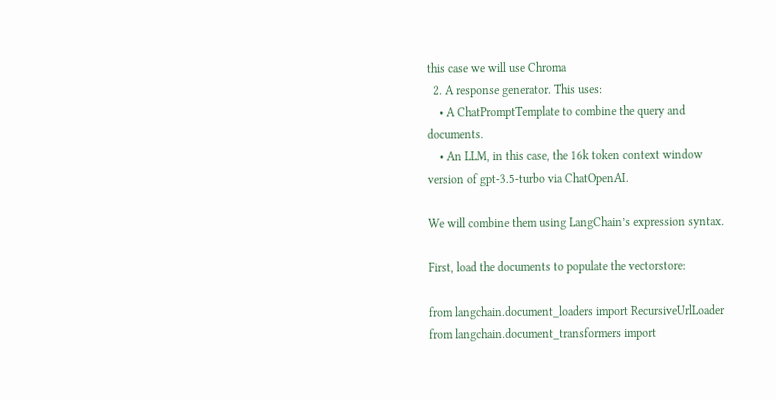this case we will use Chroma
  2. A response generator. This uses:
    • A ChatPromptTemplate to combine the query and documents.
    • An LLM, in this case, the 16k token context window version of gpt-3.5-turbo via ChatOpenAI.

We will combine them using LangChain’s expression syntax.

First, load the documents to populate the vectorstore:

from langchain.document_loaders import RecursiveUrlLoader
from langchain.document_transformers import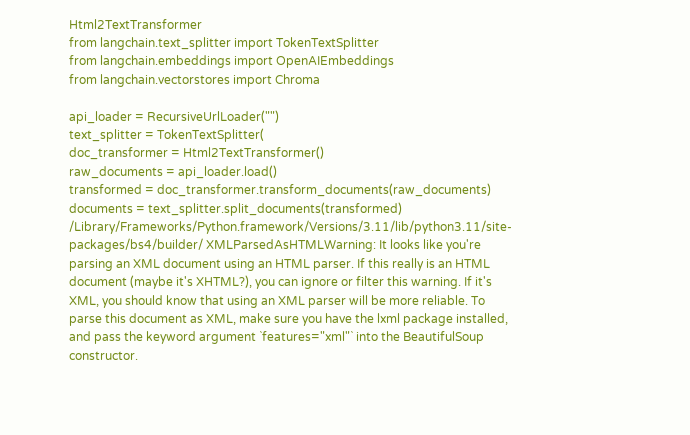Html2TextTransformer
from langchain.text_splitter import TokenTextSplitter
from langchain.embeddings import OpenAIEmbeddings
from langchain.vectorstores import Chroma

api_loader = RecursiveUrlLoader("")
text_splitter = TokenTextSplitter(
doc_transformer = Html2TextTransformer()
raw_documents = api_loader.load()
transformed = doc_transformer.transform_documents(raw_documents)
documents = text_splitter.split_documents(transformed)
/Library/Frameworks/Python.framework/Versions/3.11/lib/python3.11/site-packages/bs4/builder/ XMLParsedAsHTMLWarning: It looks like you're parsing an XML document using an HTML parser. If this really is an HTML document (maybe it's XHTML?), you can ignore or filter this warning. If it's XML, you should know that using an XML parser will be more reliable. To parse this document as XML, make sure you have the lxml package installed, and pass the keyword argument `features="xml"` into the BeautifulSoup constructor.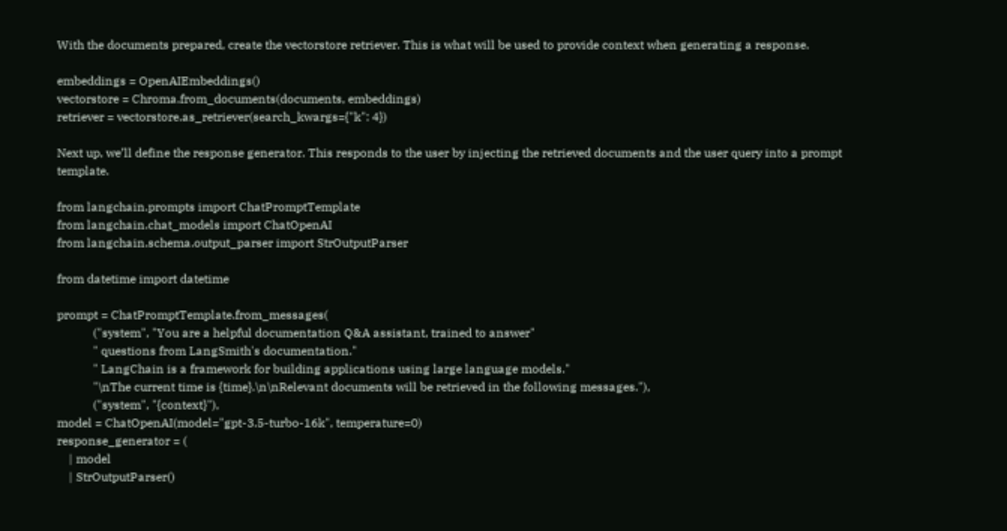With the documents prepared, create the vectorstore retriever. This is what will be used to provide context when generating a response.

embeddings = OpenAIEmbeddings()
vectorstore = Chroma.from_documents(documents, embeddings)
retriever = vectorstore.as_retriever(search_kwargs={"k": 4})

Next up, we’ll define the response generator. This responds to the user by injecting the retrieved documents and the user query into a prompt template.

from langchain.prompts import ChatPromptTemplate
from langchain.chat_models import ChatOpenAI
from langchain.schema.output_parser import StrOutputParser

from datetime import datetime

prompt = ChatPromptTemplate.from_messages(
            ("system", "You are a helpful documentation Q&A assistant, trained to answer"
            " questions from LangSmith's documentation."
            " LangChain is a framework for building applications using large language models."
            "\nThe current time is {time}.\n\nRelevant documents will be retrieved in the following messages."),
            ("system", "{context}"),
model = ChatOpenAI(model="gpt-3.5-turbo-16k", temperature=0)
response_generator = (
    | model
    | StrOutputParser()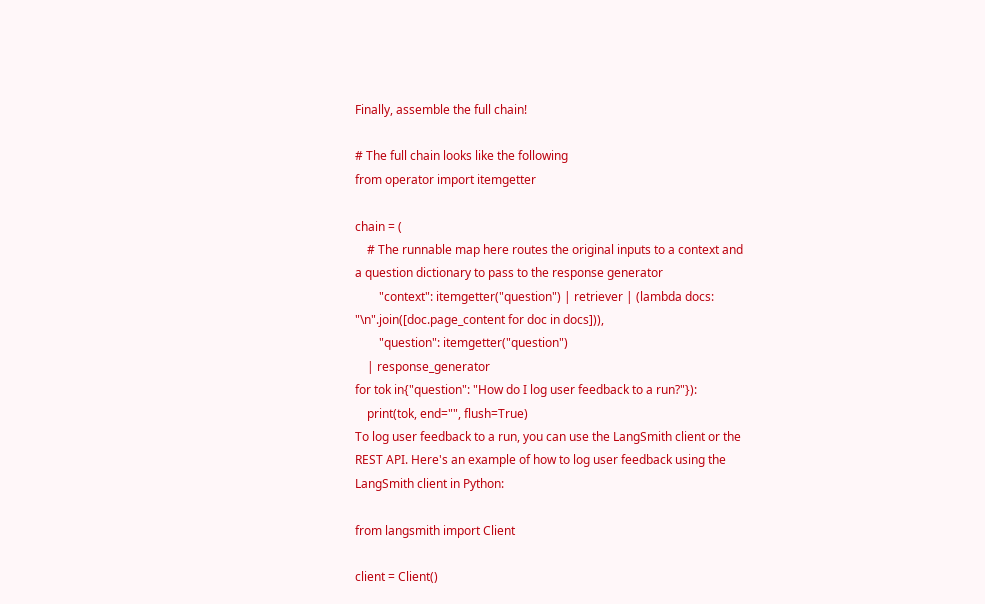Finally, assemble the full chain!

# The full chain looks like the following
from operator import itemgetter

chain = (
    # The runnable map here routes the original inputs to a context and a question dictionary to pass to the response generator
        "context": itemgetter("question") | retriever | (lambda docs: "\n".join([doc.page_content for doc in docs])),
        "question": itemgetter("question")
    | response_generator
for tok in{"question": "How do I log user feedback to a run?"}):
    print(tok, end="", flush=True)
To log user feedback to a run, you can use the LangSmith client or the REST API. Here's an example of how to log user feedback using the LangSmith client in Python:

from langsmith import Client

client = Client()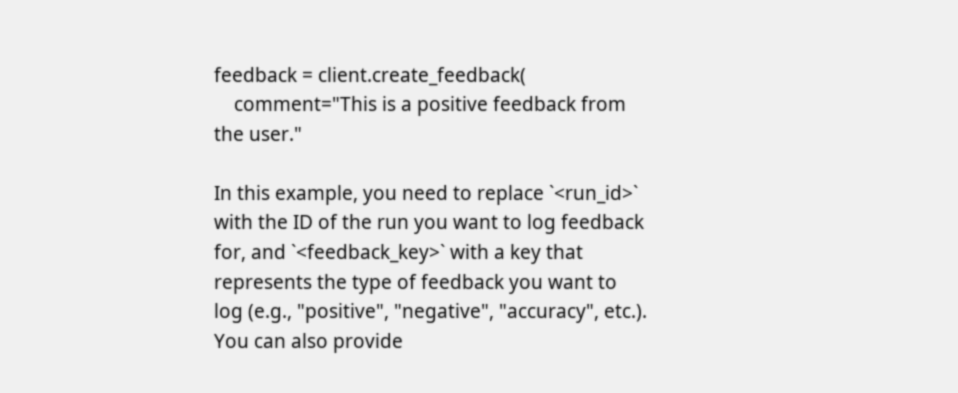feedback = client.create_feedback(
    comment="This is a positive feedback from the user."

In this example, you need to replace `<run_id>` with the ID of the run you want to log feedback for, and `<feedback_key>` with a key that represents the type of feedback you want to log (e.g., "positive", "negative", "accuracy", etc.). You can also provide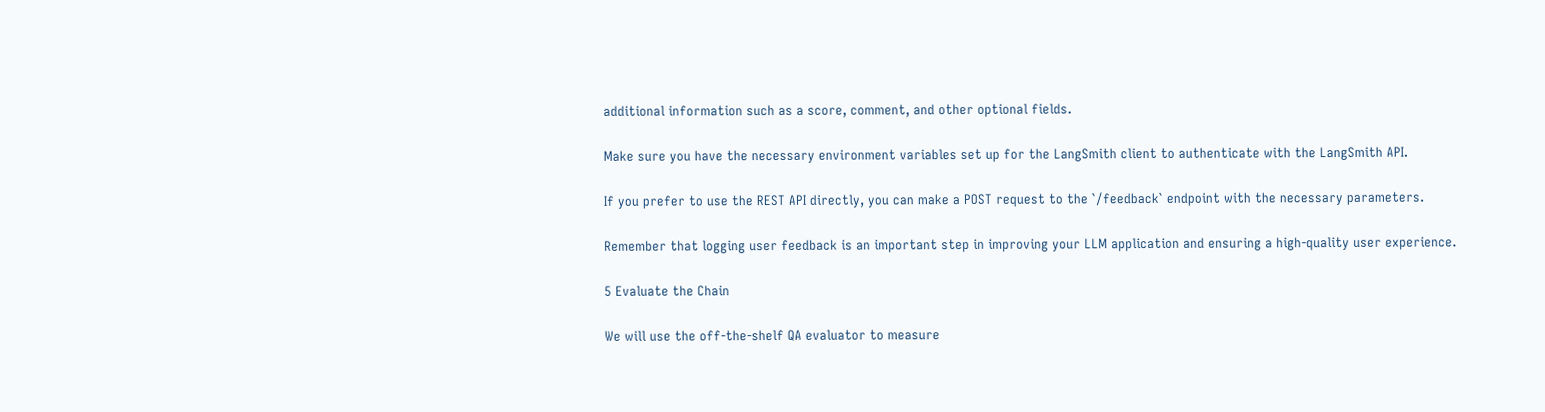additional information such as a score, comment, and other optional fields.

Make sure you have the necessary environment variables set up for the LangSmith client to authenticate with the LangSmith API.

If you prefer to use the REST API directly, you can make a POST request to the `/feedback` endpoint with the necessary parameters.

Remember that logging user feedback is an important step in improving your LLM application and ensuring a high-quality user experience.

5 Evaluate the Chain

We will use the off-the-shelf QA evaluator to measure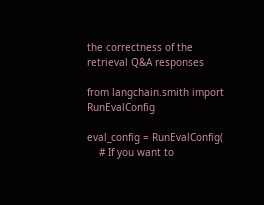the correctness of the retrieval Q&A responses

from langchain.smith import RunEvalConfig

eval_config = RunEvalConfig(
    # If you want to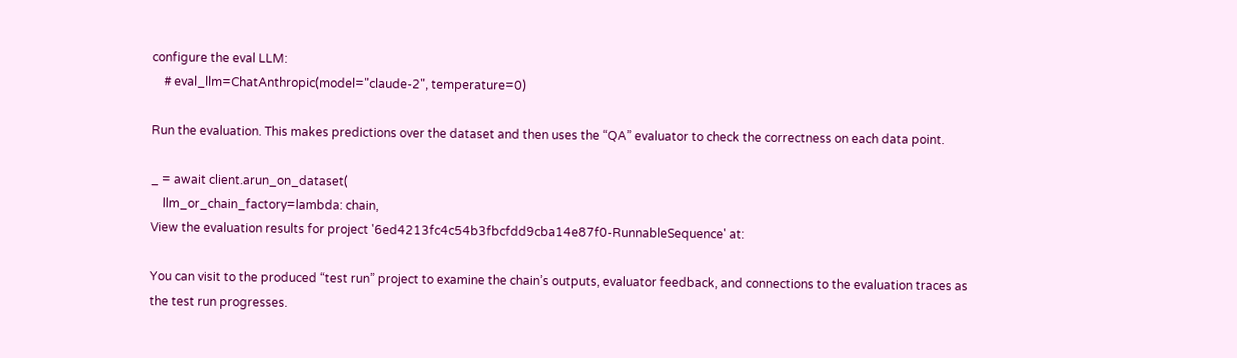configure the eval LLM:
    # eval_llm=ChatAnthropic(model="claude-2", temperature=0)

Run the evaluation. This makes predictions over the dataset and then uses the “QA” evaluator to check the correctness on each data point.

_ = await client.arun_on_dataset(
    llm_or_chain_factory=lambda: chain,
View the evaluation results for project '6ed4213fc4c54b3fbcfdd9cba14e87f0-RunnableSequence' at:

You can visit to the produced “test run” project to examine the chain’s outputs, evaluator feedback, and connections to the evaluation traces as the test run progresses.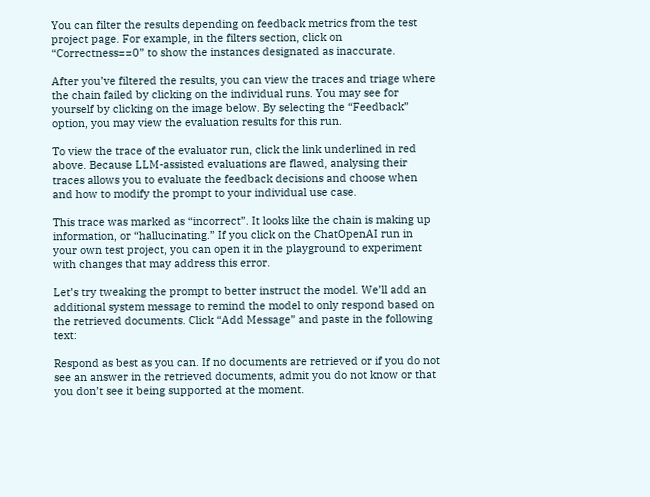You can filter the results depending on feedback metrics from the test project page. For example, in the filters section, click on “Correctness==0” to show the instances designated as inaccurate.

After you’ve filtered the results, you can view the traces and triage where the chain failed by clicking on the individual runs. You may see for yourself by clicking on the image below. By selecting the “Feedback” option, you may view the evaluation results for this run.

To view the trace of the evaluator run, click the link underlined in red above. Because LLM-assisted evaluations are flawed, analysing their traces allows you to evaluate the feedback decisions and choose when and how to modify the prompt to your individual use case.

This trace was marked as “incorrect”. It looks like the chain is making up information, or “hallucinating.” If you click on the ChatOpenAI run in your own test project, you can open it in the playground to experiment with changes that may address this error.

Let’s try tweaking the prompt to better instruct the model. We’ll add an additional system message to remind the model to only respond based on the retrieved documents. Click “Add Message” and paste in the following text:

Respond as best as you can. If no documents are retrieved or if you do not see an answer in the retrieved documents, admit you do not know or that you don’t see it being supported at the moment.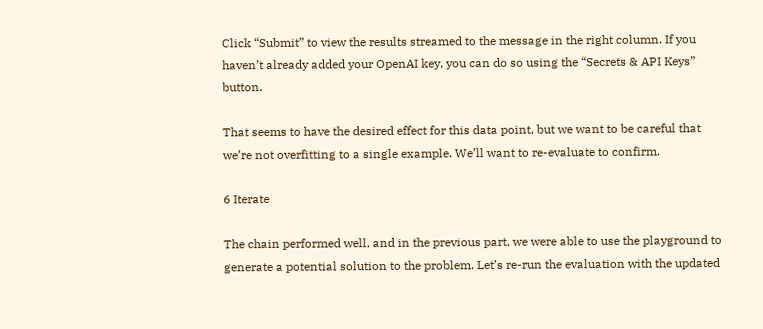Click “Submit” to view the results streamed to the message in the right column. If you haven’t already added your OpenAI key, you can do so using the “Secrets & API Keys” button.

That seems to have the desired effect for this data point, but we want to be careful that we’re not overfitting to a single example. We’ll want to re-evaluate to confirm.

6 Iterate

The chain performed well, and in the previous part, we were able to use the playground to generate a potential solution to the problem. Let’s re-run the evaluation with the updated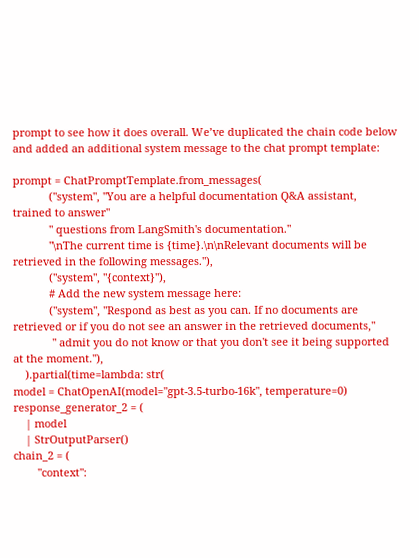prompt to see how it does overall. We’ve duplicated the chain code below and added an additional system message to the chat prompt template:

prompt = ChatPromptTemplate.from_messages(
            ("system", "You are a helpful documentation Q&A assistant, trained to answer"
            " questions from LangSmith's documentation."
            "\nThe current time is {time}.\n\nRelevant documents will be retrieved in the following messages."),
            ("system", "{context}"),
            # Add the new system message here:
            ("system", "Respond as best as you can. If no documents are retrieved or if you do not see an answer in the retrieved documents,"
             " admit you do not know or that you don't see it being supported at the moment."),
    ).partial(time=lambda: str(
model = ChatOpenAI(model="gpt-3.5-turbo-16k", temperature=0)
response_generator_2 = (
    | model
    | StrOutputParser()
chain_2 = (
        "context":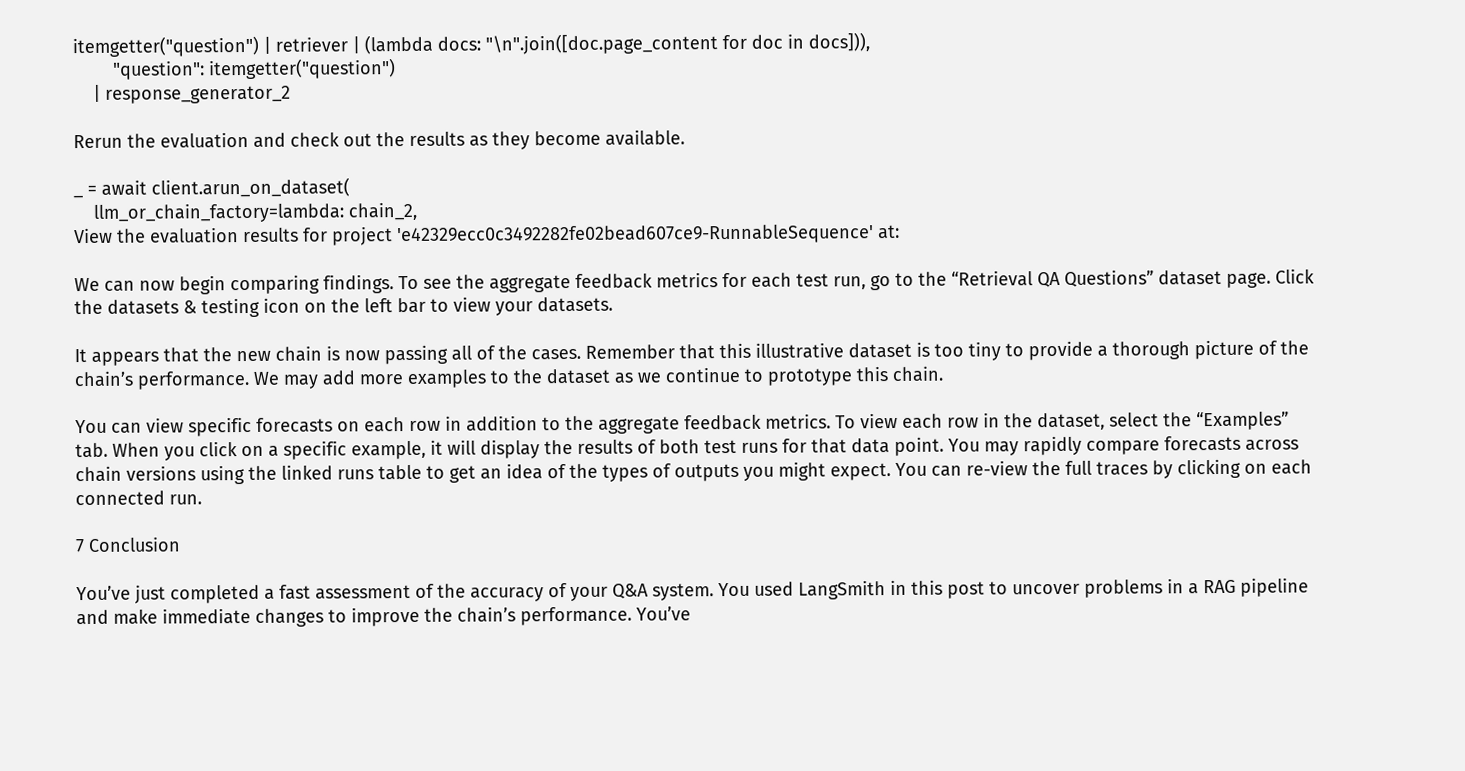itemgetter("question") | retriever | (lambda docs: "\n".join([doc.page_content for doc in docs])),
        "question": itemgetter("question")
    | response_generator_2

Rerun the evaluation and check out the results as they become available.

_ = await client.arun_on_dataset(
    llm_or_chain_factory=lambda: chain_2,
View the evaluation results for project 'e42329ecc0c3492282fe02bead607ce9-RunnableSequence' at:

We can now begin comparing findings. To see the aggregate feedback metrics for each test run, go to the “Retrieval QA Questions” dataset page. Click the datasets & testing icon on the left bar to view your datasets.

It appears that the new chain is now passing all of the cases. Remember that this illustrative dataset is too tiny to provide a thorough picture of the chain’s performance. We may add more examples to the dataset as we continue to prototype this chain.

You can view specific forecasts on each row in addition to the aggregate feedback metrics. To view each row in the dataset, select the “Examples” tab. When you click on a specific example, it will display the results of both test runs for that data point. You may rapidly compare forecasts across chain versions using the linked runs table to get an idea of the types of outputs you might expect. You can re-view the full traces by clicking on each connected run.

7 Conclusion

You’ve just completed a fast assessment of the accuracy of your Q&A system. You used LangSmith in this post to uncover problems in a RAG pipeline and make immediate changes to improve the chain’s performance. You’ve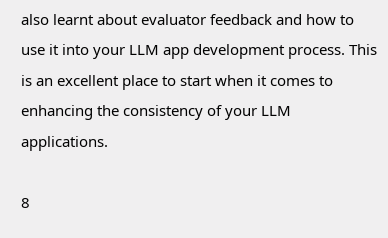also learnt about evaluator feedback and how to use it into your LLM app development process. This is an excellent place to start when it comes to enhancing the consistency of your LLM applications.

8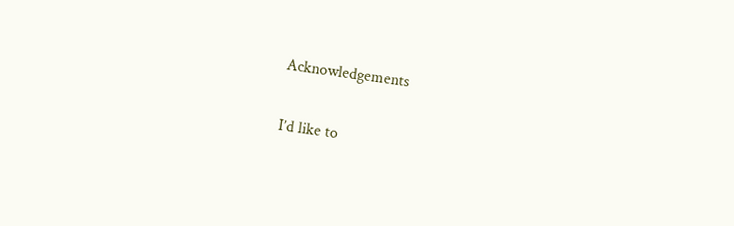Acknowledgements

I’d like to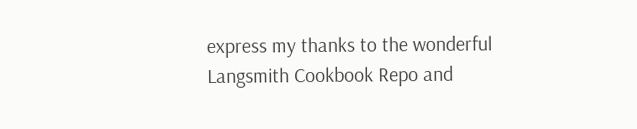express my thanks to the wonderful Langsmith Cookbook Repo and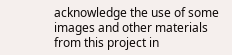acknowledge the use of some images and other materials from this project in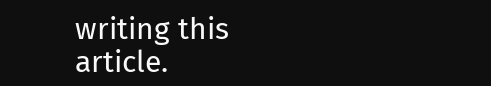writing this article.